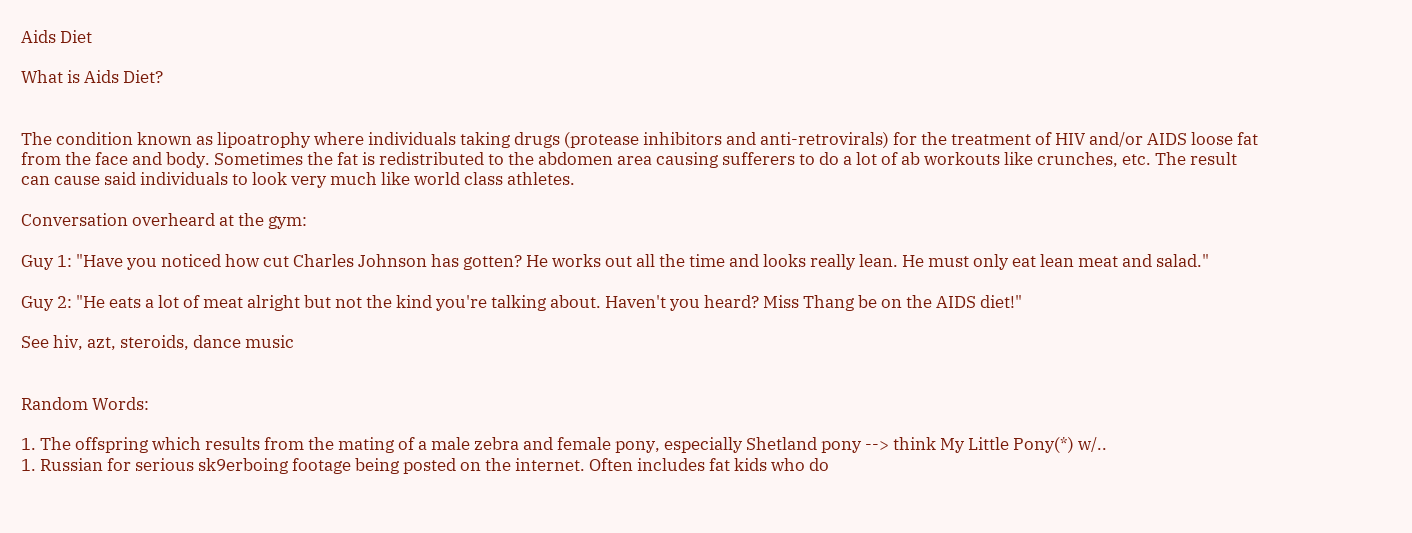Aids Diet

What is Aids Diet?


The condition known as lipoatrophy where individuals taking drugs (protease inhibitors and anti-retrovirals) for the treatment of HIV and/or AIDS loose fat from the face and body. Sometimes the fat is redistributed to the abdomen area causing sufferers to do a lot of ab workouts like crunches, etc. The result can cause said individuals to look very much like world class athletes.

Conversation overheard at the gym:

Guy 1: "Have you noticed how cut Charles Johnson has gotten? He works out all the time and looks really lean. He must only eat lean meat and salad."

Guy 2: "He eats a lot of meat alright but not the kind you're talking about. Haven't you heard? Miss Thang be on the AIDS diet!"

See hiv, azt, steroids, dance music


Random Words:

1. The offspring which results from the mating of a male zebra and female pony, especially Shetland pony --> think My Little Pony(*) w/..
1. Russian for serious sk9erboing footage being posted on the internet. Often includes fat kids who do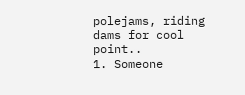polejams, riding dams for cool point..
1. Someone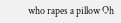who rapes a pillow Oh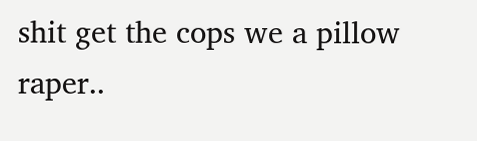shit get the cops we a pillow raper..